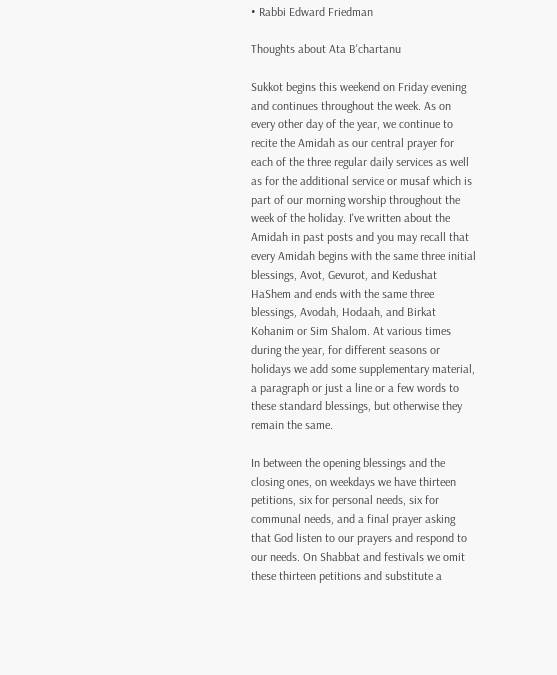• Rabbi Edward Friedman

Thoughts about Ata B'chartanu

Sukkot begins this weekend on Friday evening and continues throughout the week. As on every other day of the year, we continue to recite the Amidah as our central prayer for each of the three regular daily services as well as for the additional service or musaf which is part of our morning worship throughout the week of the holiday. I've written about the Amidah in past posts and you may recall that every Amidah begins with the same three initial blessings, Avot, Gevurot, and Kedushat HaShem and ends with the same three blessings, Avodah, Hodaah, and Birkat Kohanim or Sim Shalom. At various times during the year, for different seasons or holidays we add some supplementary material, a paragraph or just a line or a few words to these standard blessings, but otherwise they remain the same.

In between the opening blessings and the closing ones, on weekdays we have thirteen petitions, six for personal needs, six for communal needs, and a final prayer asking that God listen to our prayers and respond to our needs. On Shabbat and festivals we omit these thirteen petitions and substitute a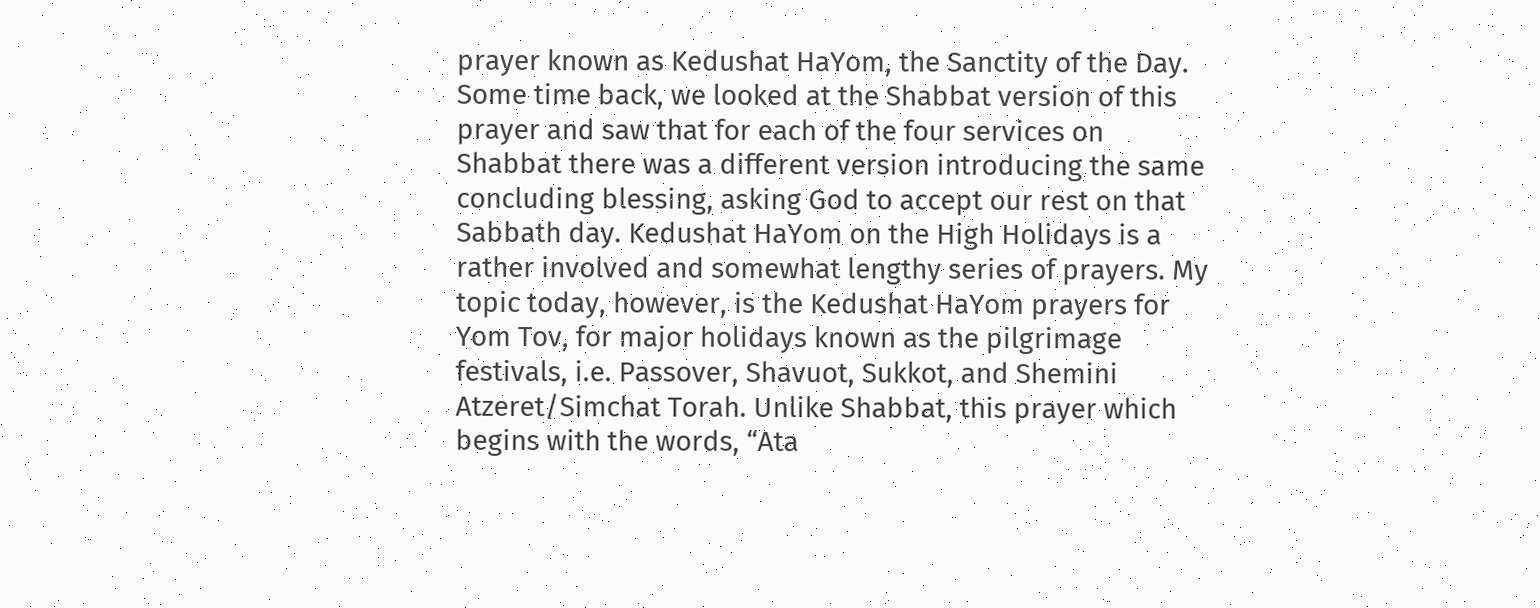prayer known as Kedushat HaYom, the Sanctity of the Day. Some time back, we looked at the Shabbat version of this prayer and saw that for each of the four services on Shabbat there was a different version introducing the same concluding blessing, asking God to accept our rest on that Sabbath day. Kedushat HaYom on the High Holidays is a rather involved and somewhat lengthy series of prayers. My topic today, however, is the Kedushat HaYom prayers for Yom Tov, for major holidays known as the pilgrimage festivals, i.e. Passover, Shavuot, Sukkot, and Shemini Atzeret/Simchat Torah. Unlike Shabbat, this prayer which begins with the words, “Ata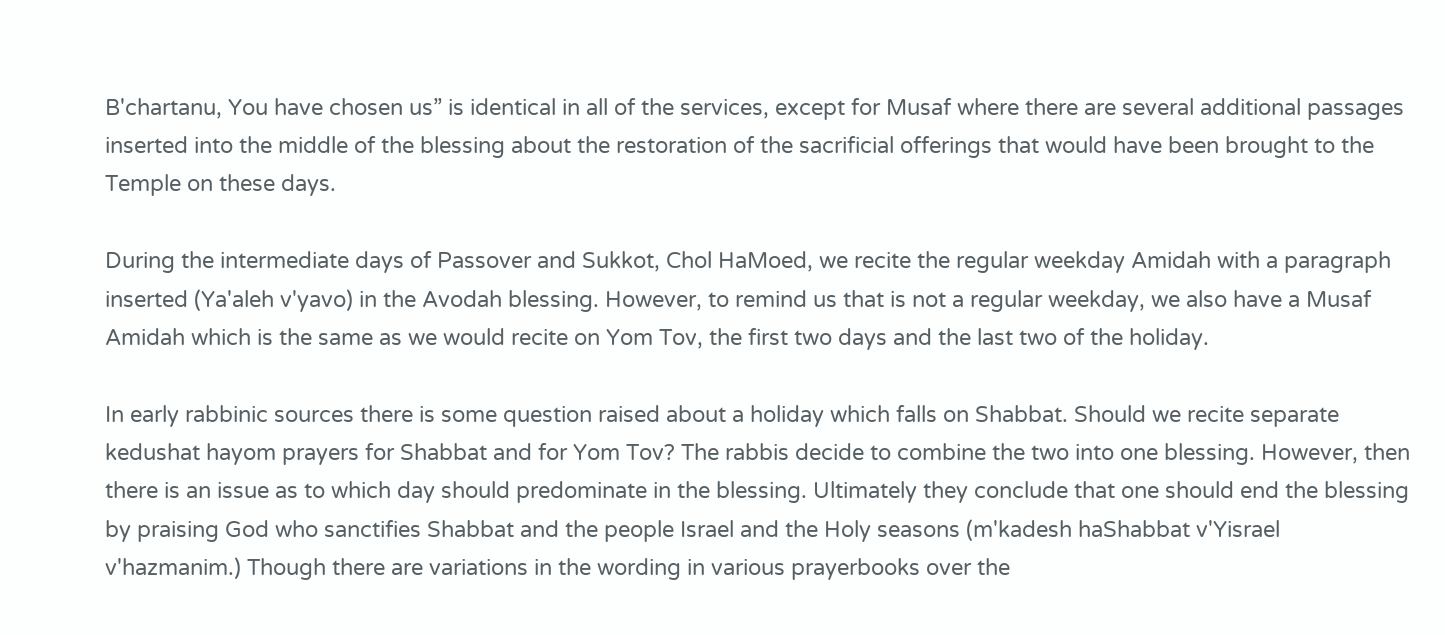B'chartanu, You have chosen us” is identical in all of the services, except for Musaf where there are several additional passages inserted into the middle of the blessing about the restoration of the sacrificial offerings that would have been brought to the Temple on these days.

During the intermediate days of Passover and Sukkot, Chol HaMoed, we recite the regular weekday Amidah with a paragraph inserted (Ya'aleh v'yavo) in the Avodah blessing. However, to remind us that is not a regular weekday, we also have a Musaf Amidah which is the same as we would recite on Yom Tov, the first two days and the last two of the holiday.

In early rabbinic sources there is some question raised about a holiday which falls on Shabbat. Should we recite separate kedushat hayom prayers for Shabbat and for Yom Tov? The rabbis decide to combine the two into one blessing. However, then there is an issue as to which day should predominate in the blessing. Ultimately they conclude that one should end the blessing by praising God who sanctifies Shabbat and the people Israel and the Holy seasons (m'kadesh haShabbat v'Yisrael v'hazmanim.) Though there are variations in the wording in various prayerbooks over the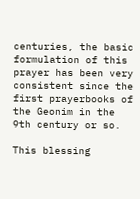centuries, the basic formulation of this prayer has been very consistent since the first prayerbooks of the Geonim in the 9th century or so.

This blessing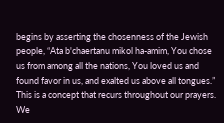begins by asserting the chosenness of the Jewish people, “Ata b'chaertanu mikol ha-amim, You chose us from among all the nations, You loved us and found favor in us, and exalted us above all tongues.” This is a concept that recurs throughout our prayers. We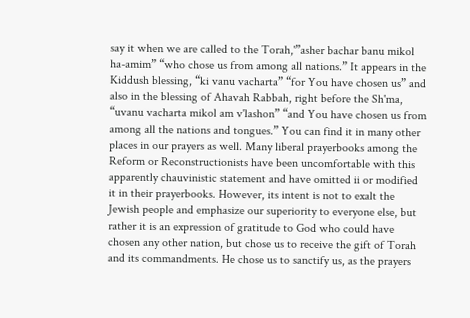say it when we are called to the Torah,'”asher bachar banu mikol ha-amim” “who chose us from among all nations.” It appears in the Kiddush blessing, “ki vanu vacharta” “for You have chosen us” and also in the blessing of Ahavah Rabbah, right before the Sh'ma, “uvanu vacharta mikol am v'lashon” “and You have chosen us from among all the nations and tongues.” You can find it in many other places in our prayers as well. Many liberal prayerbooks among the Reform or Reconstructionists have been uncomfortable with this apparently chauvinistic statement and have omitted ii or modified it in their prayerbooks. However, its intent is not to exalt the Jewish people and emphasize our superiority to everyone else, but rather it is an expression of gratitude to God who could have chosen any other nation, but chose us to receive the gift of Torah and its commandments. He chose us to sanctify us, as the prayers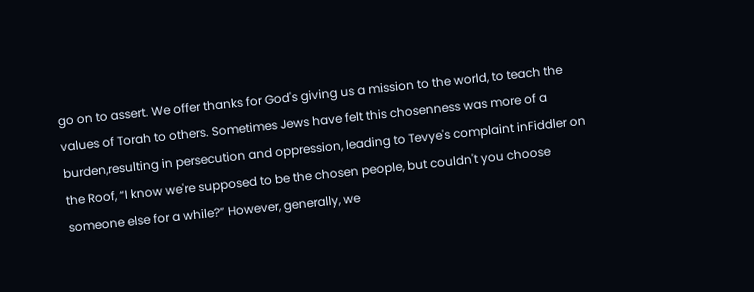go on to assert. We offer thanks for God's giving us a mission to the world, to teach the values of Torah to others. Sometimes Jews have felt this chosenness was more of a burden,resulting in persecution and oppression, leading to Tevye's complaint inFiddler on the Roof, “I know we're supposed to be the chosen people, but couldn't you choose someone else for a while?” However, generally, we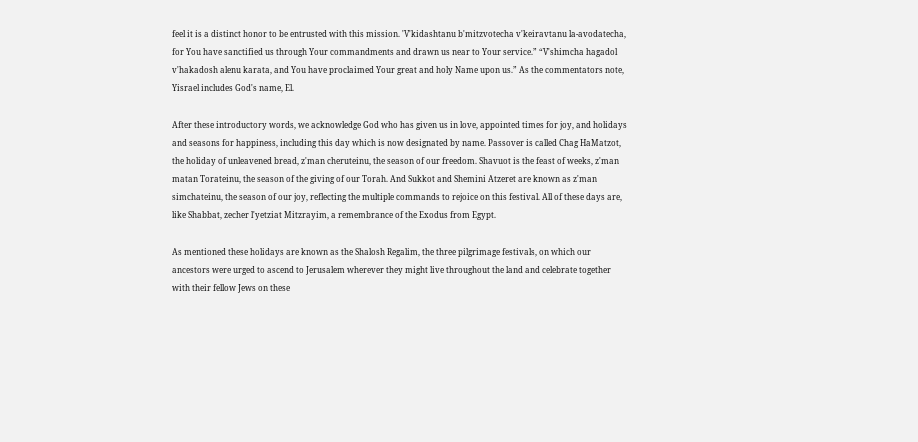feel it is a distinct honor to be entrusted with this mission. 'V'kidashtanu b'mitzvotecha v'keiravtanu la-avodatecha, for You have sanctified us through Your commandments and drawn us near to Your service.” “V'shimcha hagadol v'hakadosh alenu karata, and You have proclaimed Your great and holy Name upon us.” As the commentators note, Yisrael includes God's name, El.

After these introductory words, we acknowledge God who has given us in love, appointed times for joy, and holidays and seasons for happiness, including this day which is now designated by name. Passover is called Chag HaMatzot, the holiday of unleavened bread, z'man cheruteinu, the season of our freedom. Shavuot is the feast of weeks, z'man matan Torateinu, the season of the giving of our Torah. And Sukkot and Shemini Atzeret are known as z'man simchateinu, the season of our joy, reflecting the multiple commands to rejoice on this festival. All of these days are, like Shabbat, zecher l'yetziat Mitzrayim, a remembrance of the Exodus from Egypt.

As mentioned these holidays are known as the Shalosh Regalim, the three pilgrimage festivals, on which our ancestors were urged to ascend to Jerusalem wherever they might live throughout the land and celebrate together with their fellow Jews on these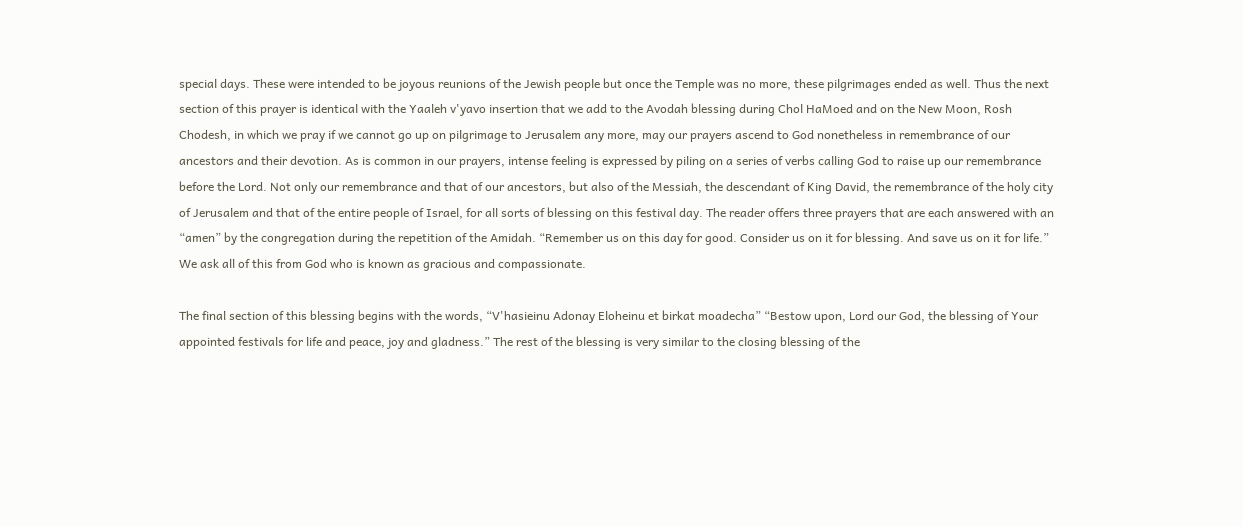special days. These were intended to be joyous reunions of the Jewish people but once the Temple was no more, these pilgrimages ended as well. Thus the next section of this prayer is identical with the Yaaleh v'yavo insertion that we add to the Avodah blessing during Chol HaMoed and on the New Moon, Rosh Chodesh, in which we pray if we cannot go up on pilgrimage to Jerusalem any more, may our prayers ascend to God nonetheless in remembrance of our ancestors and their devotion. As is common in our prayers, intense feeling is expressed by piling on a series of verbs calling God to raise up our remembrance before the Lord. Not only our remembrance and that of our ancestors, but also of the Messiah, the descendant of King David, the remembrance of the holy city of Jerusalem and that of the entire people of Israel, for all sorts of blessing on this festival day. The reader offers three prayers that are each answered with an “amen” by the congregation during the repetition of the Amidah. “Remember us on this day for good. Consider us on it for blessing. And save us on it for life.” We ask all of this from God who is known as gracious and compassionate.

The final section of this blessing begins with the words, “V'hasieinu Adonay Eloheinu et birkat moadecha” “Bestow upon, Lord our God, the blessing of Your appointed festivals for life and peace, joy and gladness.” The rest of the blessing is very similar to the closing blessing of the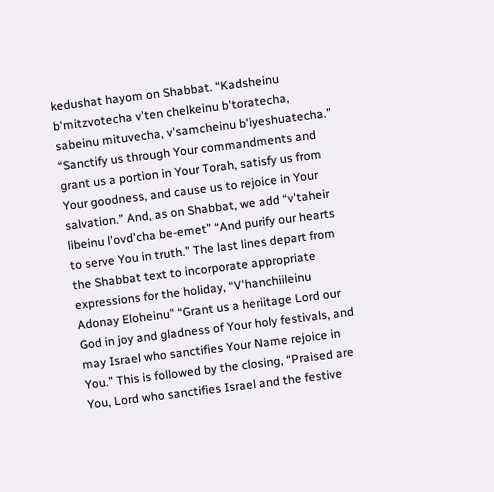kedushat hayom on Shabbat. “Kadsheinu b'mitzvotecha v'ten chelkeinu b'toratecha, sabeinu mituvecha, v'samcheinu b'iyeshuatecha.” “Sanctify us through Your commandments and grant us a portion in Your Torah, satisfy us from Your goodness, and cause us to rejoice in Your salvation.” And, as on Shabbat, we add “v'taheir libeinu l'ovd'cha be-emet” “And purify our hearts to serve You in truth.” The last lines depart from the Shabbat text to incorporate appropriate expressions for the holiday, “V'hanchiileinu Adonay Eloheinu” “Grant us a heriitage Lord our God in joy and gladness of Your holy festivals, and may Israel who sanctifies Your Name rejoice in You.” This is followed by the closing, “Praised are You, Lord who sanctifies Israel and the festive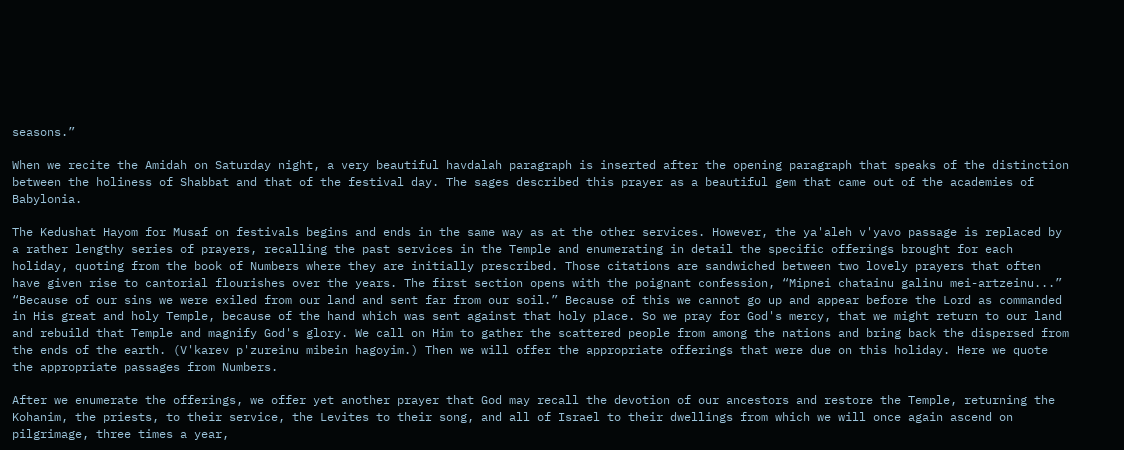seasons.”

When we recite the Amidah on Saturday night, a very beautiful havdalah paragraph is inserted after the opening paragraph that speaks of the distinction between the holiness of Shabbat and that of the festival day. The sages described this prayer as a beautiful gem that came out of the academies of Babylonia.

The Kedushat Hayom for Musaf on festivals begins and ends in the same way as at the other services. However, the ya'aleh v'yavo passage is replaced by a rather lengthy series of prayers, recalling the past services in the Temple and enumerating in detail the specific offerings brought for each holiday, quoting from the book of Numbers where they are initially prescribed. Those citations are sandwiched between two lovely prayers that often have given rise to cantorial flourishes over the years. The first section opens with the poignant confession, “Mipnei chatainu galinu mei-artzeinu...” “Because of our sins we were exiled from our land and sent far from our soil.” Because of this we cannot go up and appear before the Lord as commanded in His great and holy Temple, because of the hand which was sent against that holy place. So we pray for God's mercy, that we might return to our land and rebuild that Temple and magnify God's glory. We call on Him to gather the scattered people from among the nations and bring back the dispersed from the ends of the earth. (V'karev p'zureinu mibein hagoyim.) Then we will offer the appropriate offerings that were due on this holiday. Here we quote the appropriate passages from Numbers.

After we enumerate the offerings, we offer yet another prayer that God may recall the devotion of our ancestors and restore the Temple, returning the Kohanim, the priests, to their service, the Levites to their song, and all of Israel to their dwellings from which we will once again ascend on pilgrimage, three times a year,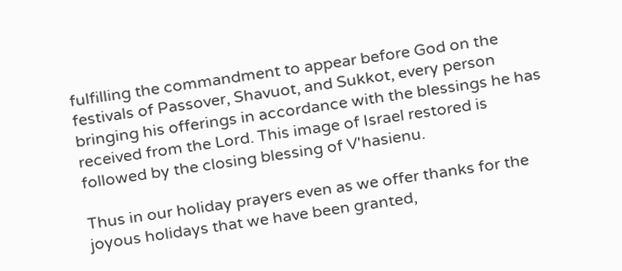fulfilling the commandment to appear before God on the festivals of Passover, Shavuot, and Sukkot, every person bringing his offerings in accordance with the blessings he has received from the Lord. This image of Israel restored is followed by the closing blessing of V'hasienu.

Thus in our holiday prayers even as we offer thanks for the joyous holidays that we have been granted,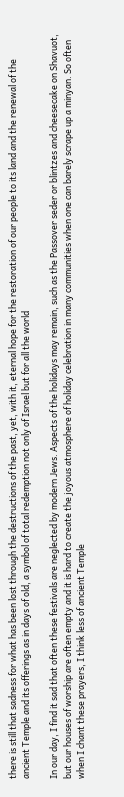there is still that sadness for what has been lost through the destructions of the past, yet, with it, eternal hope for the restoration of our people to its land and the renewal of the ancient Temple and its offerings as in days of old, a symbol of total redemption not only of Israel but for all the world

In our day, I find it sad that often these festivals are neglected by modern Jews. Aspects of the holidays may remain, such as the Passover seder or blintzes and cheesecake on Shavuot, but our houses of worship are often empty and it is hard to create the joyous atmosphere of holiday celebration in many communities when one can barely scrape up a minyan. So often when I chant these prayers, I think less of ancient Temple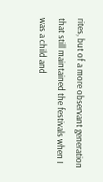rites, but of a more observant generation that still maintained the festivals when I was a child and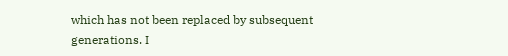which has not been replaced by subsequent generations. I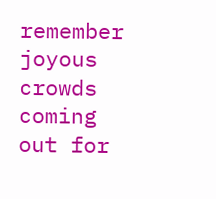remember joyous crowds coming out for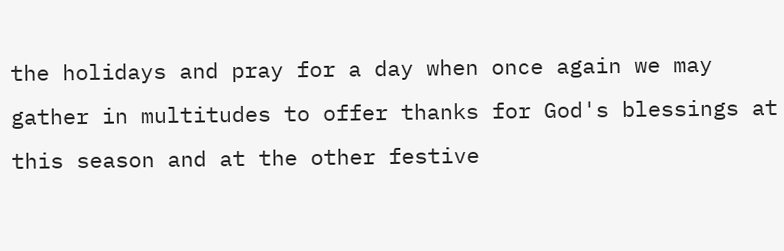the holidays and pray for a day when once again we may gather in multitudes to offer thanks for God's blessings at this season and at the other festive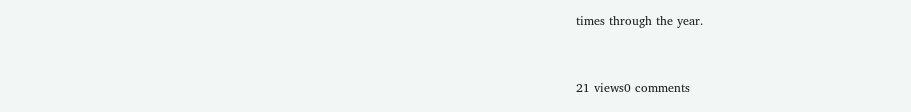times through the year.


21 views0 comments